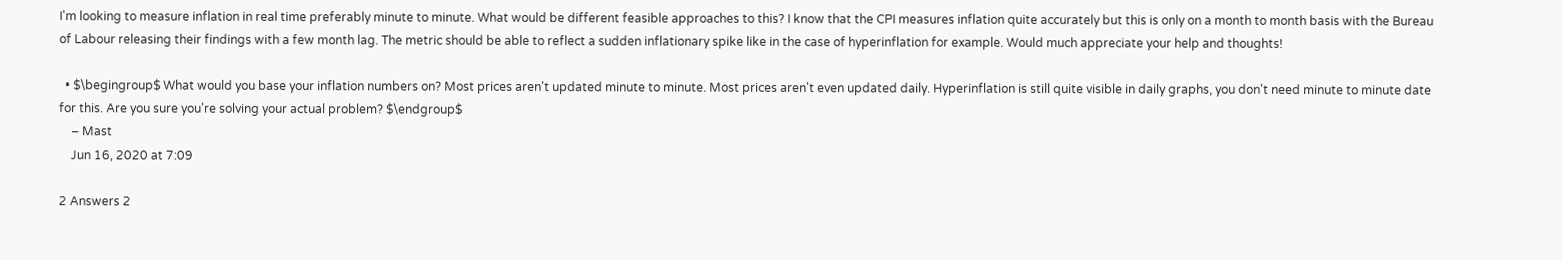I'm looking to measure inflation in real time preferably minute to minute. What would be different feasible approaches to this? I know that the CPI measures inflation quite accurately but this is only on a month to month basis with the Bureau of Labour releasing their findings with a few month lag. The metric should be able to reflect a sudden inflationary spike like in the case of hyperinflation for example. Would much appreciate your help and thoughts!

  • $\begingroup$ What would you base your inflation numbers on? Most prices aren't updated minute to minute. Most prices aren't even updated daily. Hyperinflation is still quite visible in daily graphs, you don't need minute to minute date for this. Are you sure you're solving your actual problem? $\endgroup$
    – Mast
    Jun 16, 2020 at 7:09

2 Answers 2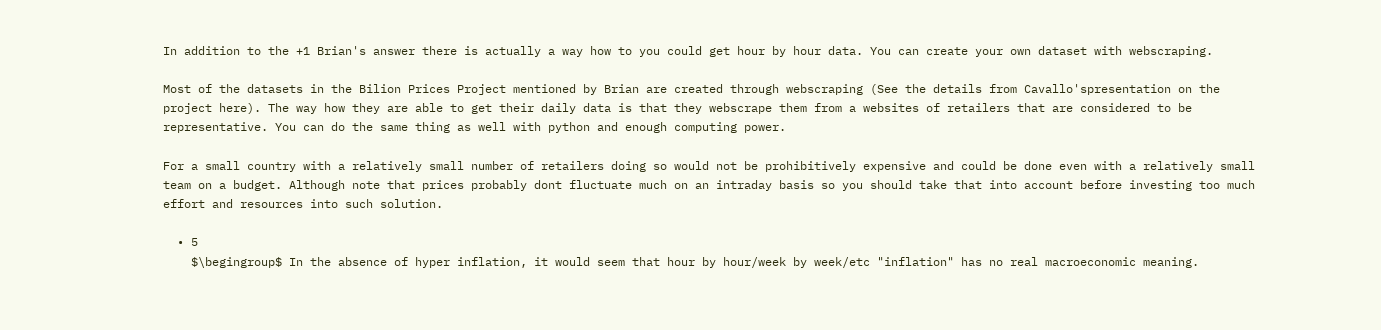In addition to the +1 Brian's answer there is actually a way how to you could get hour by hour data. You can create your own dataset with webscraping.

Most of the datasets in the Bilion Prices Project mentioned by Brian are created through webscraping (See the details from Cavallo'spresentation on the project here). The way how they are able to get their daily data is that they webscrape them from a websites of retailers that are considered to be representative. You can do the same thing as well with python and enough computing power.

For a small country with a relatively small number of retailers doing so would not be prohibitively expensive and could be done even with a relatively small team on a budget. Although note that prices probably dont fluctuate much on an intraday basis so you should take that into account before investing too much effort and resources into such solution.

  • 5
    $\begingroup$ In the absence of hyper inflation, it would seem that hour by hour/week by week/etc "inflation" has no real macroeconomic meaning.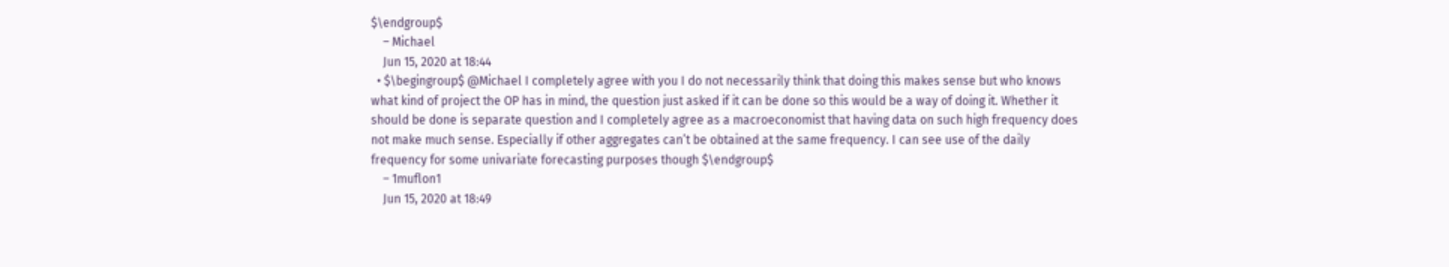$\endgroup$
    – Michael
    Jun 15, 2020 at 18:44
  • $\begingroup$ @Michael I completely agree with you I do not necessarily think that doing this makes sense but who knows what kind of project the OP has in mind, the question just asked if it can be done so this would be a way of doing it. Whether it should be done is separate question and I completely agree as a macroeconomist that having data on such high frequency does not make much sense. Especially if other aggregates can’t be obtained at the same frequency. I can see use of the daily frequency for some univariate forecasting purposes though $\endgroup$
    – 1muflon1
    Jun 15, 2020 at 18:49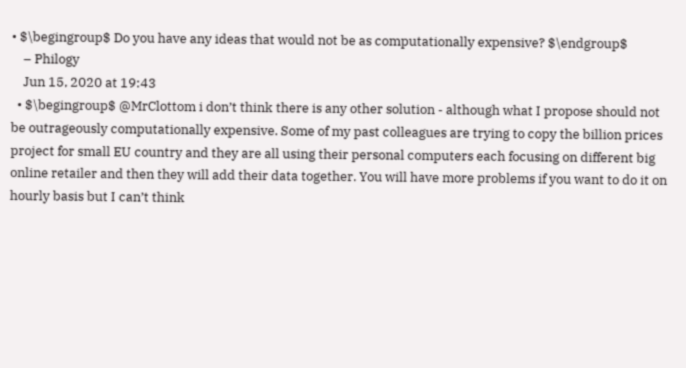• $\begingroup$ Do you have any ideas that would not be as computationally expensive? $\endgroup$
    – Philogy
    Jun 15, 2020 at 19:43
  • $\begingroup$ @MrClottom i don’t think there is any other solution - although what I propose should not be outrageously computationally expensive. Some of my past colleagues are trying to copy the billion prices project for small EU country and they are all using their personal computers each focusing on different big online retailer and then they will add their data together. You will have more problems if you want to do it on hourly basis but I can’t think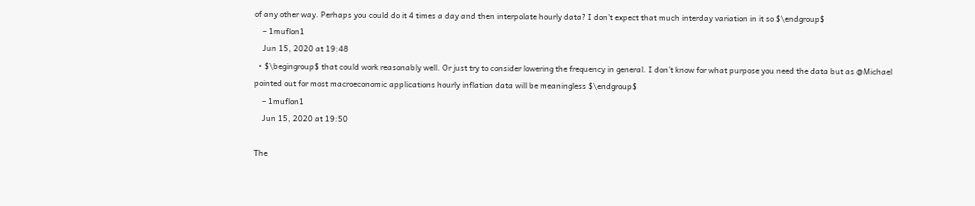of any other way. Perhaps you could do it 4 times a day and then interpolate hourly data? I don’t expect that much interday variation in it so $\endgroup$
    – 1muflon1
    Jun 15, 2020 at 19:48
  • $\begingroup$ that could work reasonably well. Or just try to consider lowering the frequency in general. I don’t know for what purpose you need the data but as @Michael pointed out for most macroeconomic applications hourly inflation data will be meaningless $\endgroup$
    – 1muflon1
    Jun 15, 2020 at 19:50

The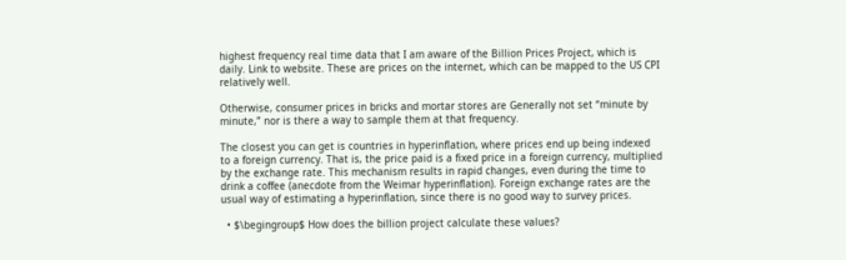highest frequency real time data that I am aware of the Billion Prices Project, which is daily. Link to website. These are prices on the internet, which can be mapped to the US CPI relatively well.

Otherwise, consumer prices in bricks and mortar stores are Generally not set “minute by minute,” nor is there a way to sample them at that frequency.

The closest you can get is countries in hyperinflation, where prices end up being indexed to a foreign currency. That is, the price paid is a fixed price in a foreign currency, multiplied by the exchange rate. This mechanism results in rapid changes, even during the time to drink a coffee (anecdote from the Weimar hyperinflation). Foreign exchange rates are the usual way of estimating a hyperinflation, since there is no good way to survey prices.

  • $\begingroup$ How does the billion project calculate these values?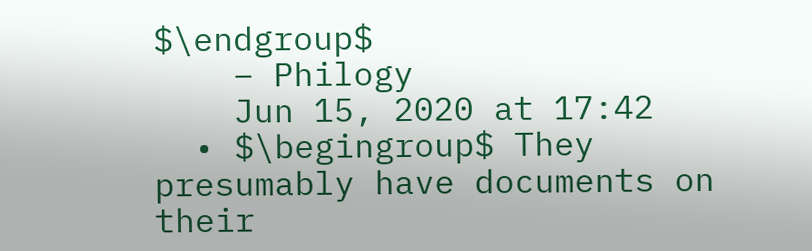$\endgroup$
    – Philogy
    Jun 15, 2020 at 17:42
  • $\begingroup$ They presumably have documents on their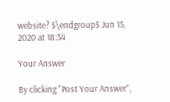website? $\endgroup$ Jun 15, 2020 at 18:34

Your Answer

By clicking “Post Your Answer”,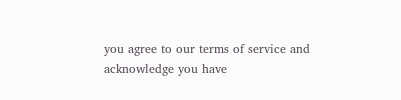you agree to our terms of service and acknowledge you have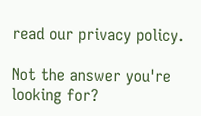read our privacy policy.

Not the answer you're looking for?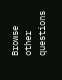Browse other questions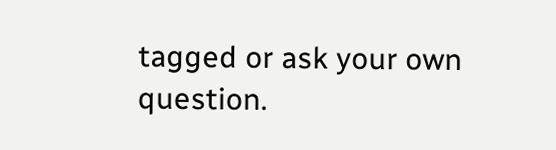tagged or ask your own question.